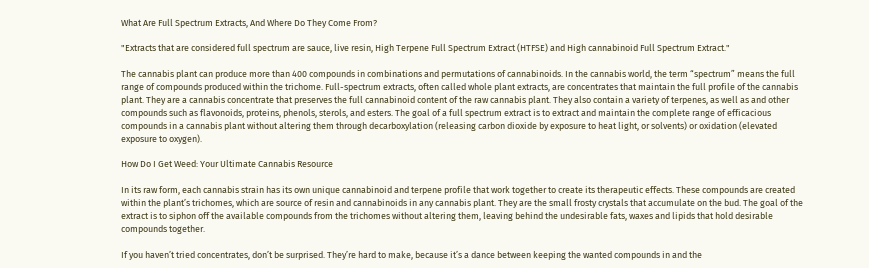What Are Full Spectrum Extracts, And Where Do They Come From?

"Extracts that are considered full spectrum are sauce, live resin, High Terpene Full Spectrum Extract (HTFSE) and High cannabinoid Full Spectrum Extract."

The cannabis plant can produce more than 400 compounds in combinations and permutations of cannabinoids. In the cannabis world, the term “spectrum” means the full range of compounds produced within the trichome. Full-spectrum extracts, often called whole plant extracts, are concentrates that maintain the full profile of the cannabis plant. They are a cannabis concentrate that preserves the full cannabinoid content of the raw cannabis plant. They also contain a variety of terpenes, as well as and other compounds such as flavonoids, proteins, phenols, sterols, and esters. The goal of a full spectrum extract is to extract and maintain the complete range of efficacious compounds in a cannabis plant without altering them through decarboxylation (releasing carbon dioxide by exposure to heat light, or solvents) or oxidation (elevated exposure to oxygen).

How Do I Get Weed: Your Ultimate Cannabis Resource

In its raw form, each cannabis strain has its own unique cannabinoid and terpene profile that work together to create its therapeutic effects. These compounds are created within the plant’s trichomes, which are source of resin and cannabinoids in any cannabis plant. They are the small frosty crystals that accumulate on the bud. The goal of the extract is to siphon off the available compounds from the trichomes without altering them, leaving behind the undesirable fats, waxes and lipids that hold desirable compounds together.

If you haven’t tried concentrates, don’t be surprised. They’re hard to make, because it’s a dance between keeping the wanted compounds in and the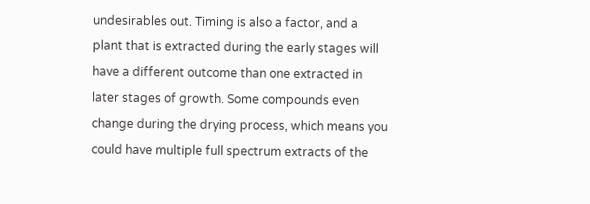undesirables out. Timing is also a factor, and a plant that is extracted during the early stages will have a different outcome than one extracted in later stages of growth. Some compounds even change during the drying process, which means you could have multiple full spectrum extracts of the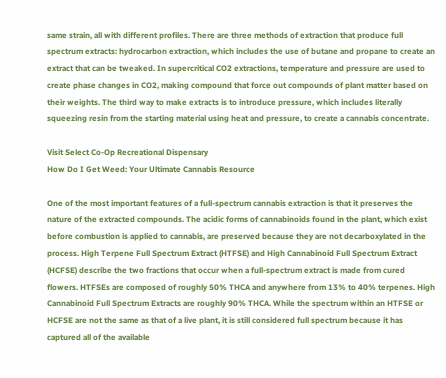same strain, all with different profiles. There are three methods of extraction that produce full spectrum extracts: hydrocarbon extraction, which includes the use of butane and propane to create an extract that can be tweaked. In supercritical CO2 extractions, temperature and pressure are used to create phase changes in CO2, making compound that force out compounds of plant matter based on their weights. The third way to make extracts is to introduce pressure, which includes literally squeezing resin from the starting material using heat and pressure, to create a cannabis concentrate.

Visit Select Co-Op Recreational Dispensary
How Do I Get Weed: Your Ultimate Cannabis Resource

One of the most important features of a full-spectrum cannabis extraction is that it preserves the nature of the extracted compounds. The acidic forms of cannabinoids found in the plant, which exist before combustion is applied to cannabis, are preserved because they are not decarboxylated in the process. High Terpene Full Spectrum Extract (HTFSE) and High Cannabinoid Full Spectrum Extract (HCFSE) describe the two fractions that occur when a full-spectrum extract is made from cured flowers. HTFSEs are composed of roughly 50% THCA and anywhere from 13% to 40% terpenes. High Cannabinoid Full Spectrum Extracts are roughly 90% THCA. While the spectrum within an HTFSE or HCFSE are not the same as that of a live plant, it is still considered full spectrum because it has captured all of the available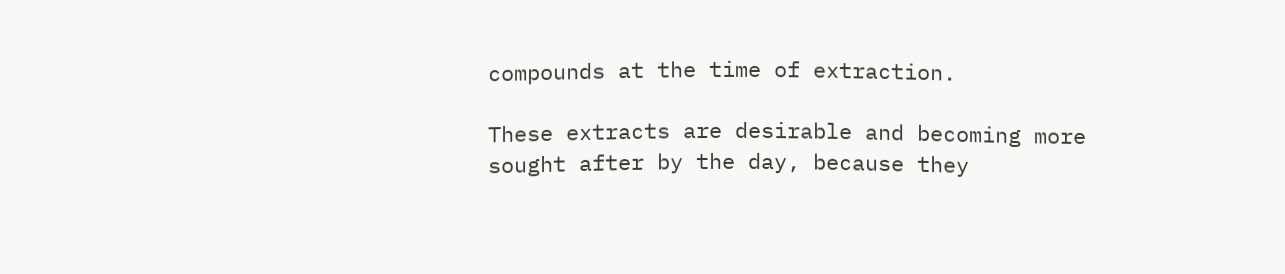compounds at the time of extraction.

These extracts are desirable and becoming more sought after by the day, because they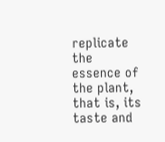replicate the essence of the plant, that is, its taste and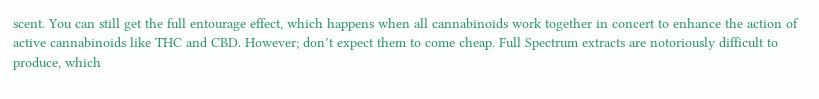scent. You can still get the full entourage effect, which happens when all cannabinoids work together in concert to enhance the action of active cannabinoids like THC and CBD. However; don’t expect them to come cheap. Full Spectrum extracts are notoriously difficult to produce, which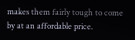makes them fairly tough to come by at an affordable price.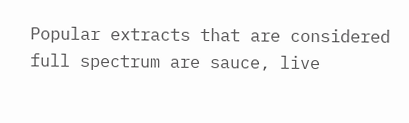Popular extracts that are considered full spectrum are sauce, live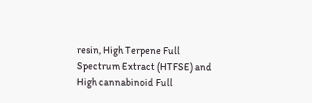resin, High Terpene Full Spectrum Extract (HTFSE) and High cannabinoid Full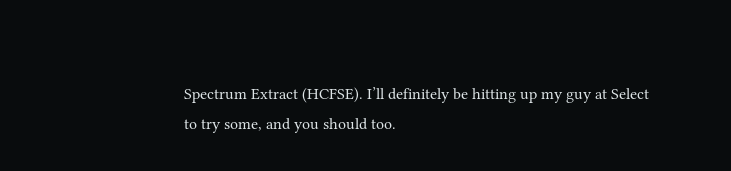Spectrum Extract (HCFSE). I’ll definitely be hitting up my guy at Select to try some, and you should too.